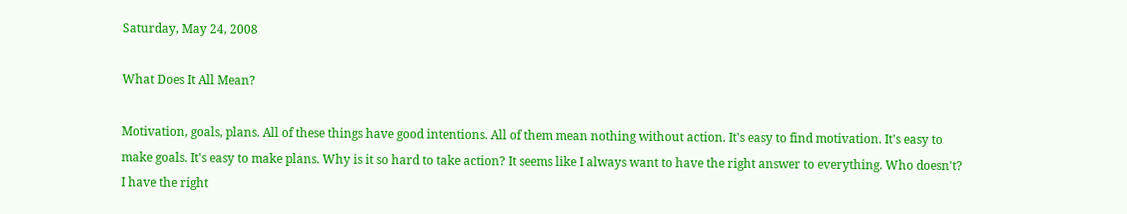Saturday, May 24, 2008

What Does It All Mean?

Motivation, goals, plans. All of these things have good intentions. All of them mean nothing without action. It's easy to find motivation. It's easy to make goals. It's easy to make plans. Why is it so hard to take action? It seems like I always want to have the right answer to everything. Who doesn't? I have the right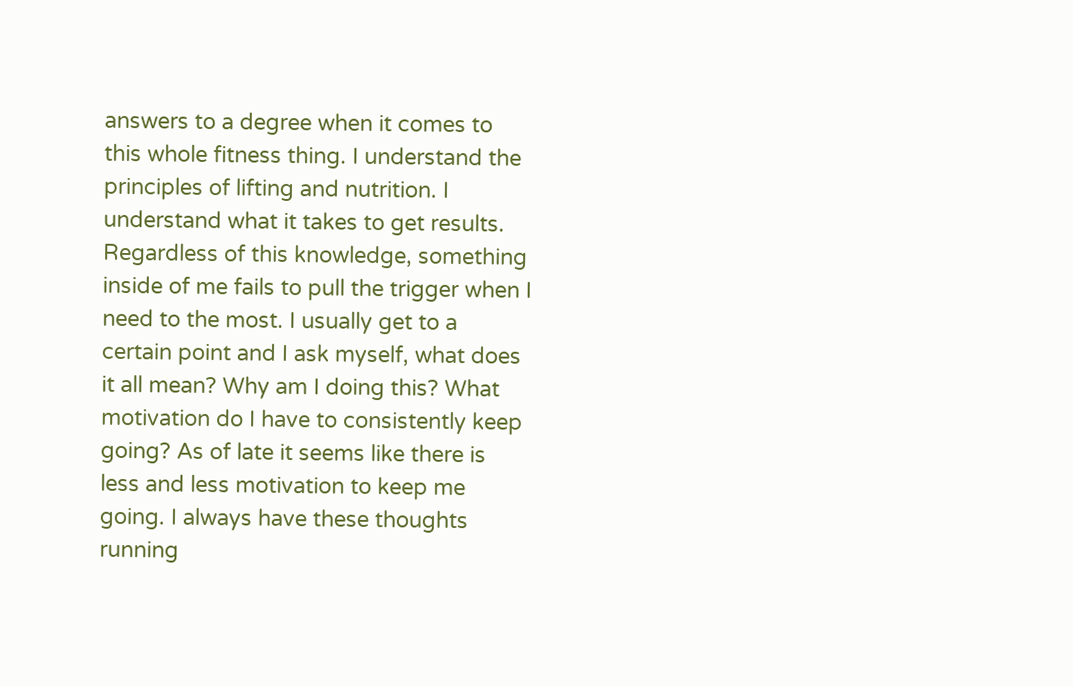answers to a degree when it comes to this whole fitness thing. I understand the principles of lifting and nutrition. I understand what it takes to get results. Regardless of this knowledge, something inside of me fails to pull the trigger when I need to the most. I usually get to a certain point and I ask myself, what does it all mean? Why am I doing this? What motivation do I have to consistently keep going? As of late it seems like there is less and less motivation to keep me going. I always have these thoughts running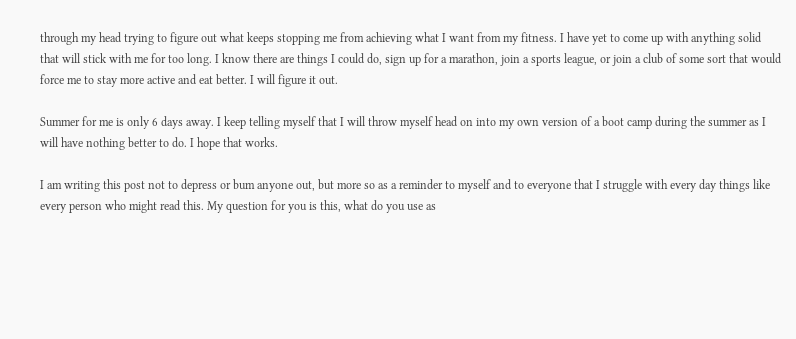through my head trying to figure out what keeps stopping me from achieving what I want from my fitness. I have yet to come up with anything solid that will stick with me for too long. I know there are things I could do, sign up for a marathon, join a sports league, or join a club of some sort that would force me to stay more active and eat better. I will figure it out.

Summer for me is only 6 days away. I keep telling myself that I will throw myself head on into my own version of a boot camp during the summer as I will have nothing better to do. I hope that works.

I am writing this post not to depress or bum anyone out, but more so as a reminder to myself and to everyone that I struggle with every day things like every person who might read this. My question for you is this, what do you use as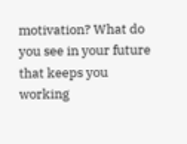motivation? What do you see in your future that keeps you working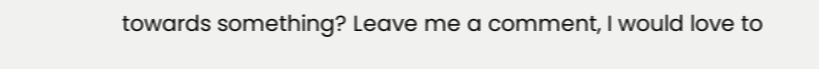towards something? Leave me a comment, I would love to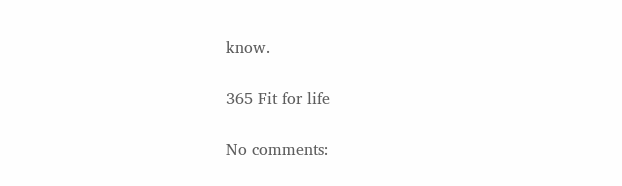know.

365 Fit for life

No comments: